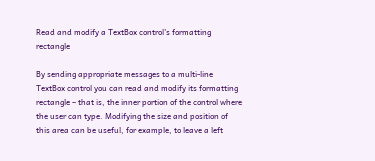Read and modify a TextBox control’s formatting rectangle

By sending appropriate messages to a multi-line TextBox control you can read and modify its formatting rectangle – that is, the inner portion of the control where the user can type. Modifying the size and position of this area can be useful, for example, to leave a left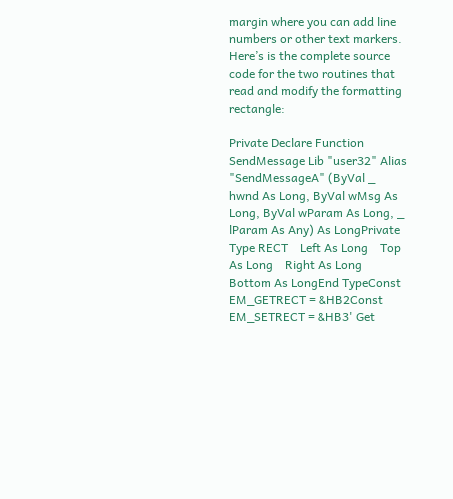margin where you can add line numbers or other text markers. Here’s is the complete source code for the two routines that read and modify the formatting rectangle:

Private Declare Function SendMessage Lib "user32" Alias "SendMessageA" (ByVal _    hwnd As Long, ByVal wMsg As Long, ByVal wParam As Long, _    lParam As Any) As LongPrivate Type RECT    Left As Long    Top As Long    Right As Long    Bottom As LongEnd TypeConst EM_GETRECT = &HB2Const EM_SETRECT = &HB3' Get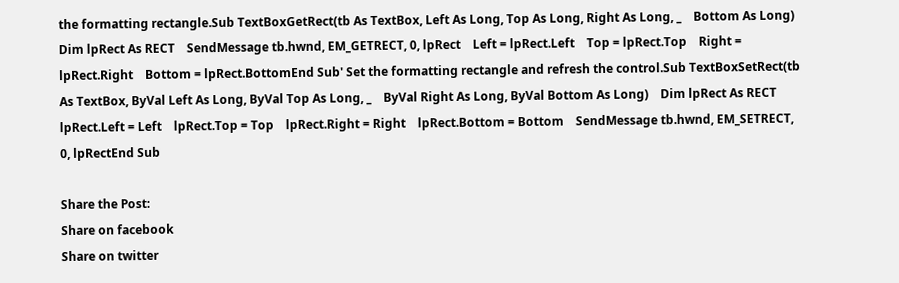the formatting rectangle.Sub TextBoxGetRect(tb As TextBox, Left As Long, Top As Long, Right As Long, _    Bottom As Long)    Dim lpRect As RECT    SendMessage tb.hwnd, EM_GETRECT, 0, lpRect    Left = lpRect.Left    Top = lpRect.Top    Right = lpRect.Right    Bottom = lpRect.BottomEnd Sub' Set the formatting rectangle and refresh the control.Sub TextBoxSetRect(tb As TextBox, ByVal Left As Long, ByVal Top As Long, _    ByVal Right As Long, ByVal Bottom As Long)    Dim lpRect As RECT    lpRect.Left = Left    lpRect.Top = Top    lpRect.Right = Right    lpRect.Bottom = Bottom    SendMessage tb.hwnd, EM_SETRECT, 0, lpRectEnd Sub

Share the Post:
Share on facebook
Share on twitter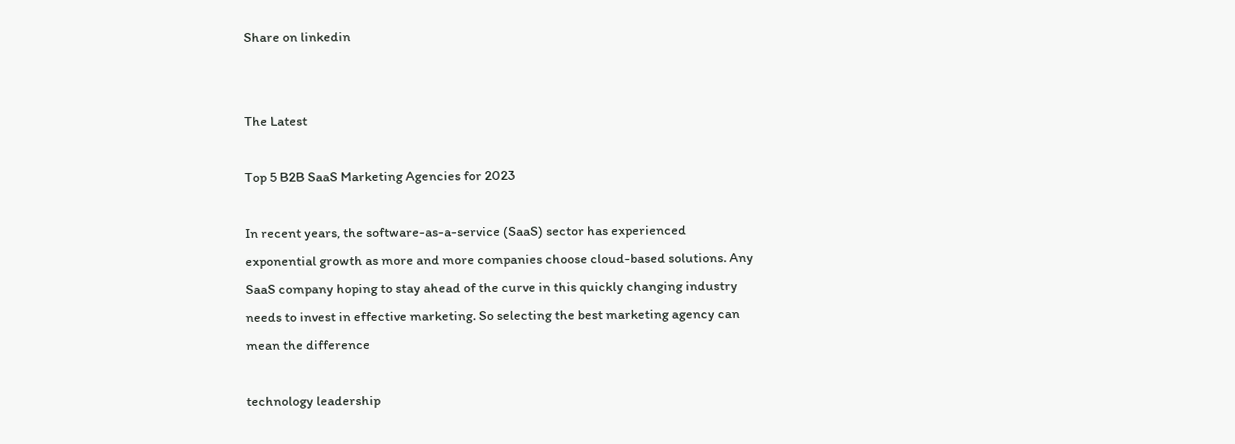Share on linkedin


The Latest

Top 5 B2B SaaS Marketing Agencies for 2023

In recent years, the software-as-a-service (SaaS) sector has experienced exponential growth as more and more companies choose cloud-based solutions. Any SaaS company hoping to stay ahead of the curve in this quickly changing industry needs to invest in effective marketing. So selecting the best marketing agency can mean the difference

technology leadership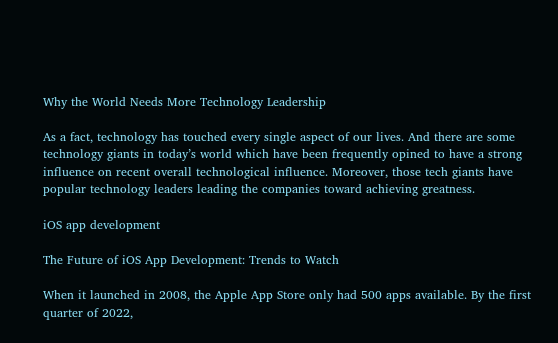Why the World Needs More Technology Leadership

As a fact, technology has touched every single aspect of our lives. And there are some technology giants in today’s world which have been frequently opined to have a strong influence on recent overall technological influence. Moreover, those tech giants have popular technology leaders leading the companies toward achieving greatness.

iOS app development

The Future of iOS App Development: Trends to Watch

When it launched in 2008, the Apple App Store only had 500 apps available. By the first quarter of 2022,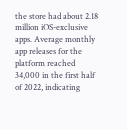the store had about 2.18 million iOS-exclusive apps. Average monthly app releases for the platform reached 34,000 in the first half of 2022, indicating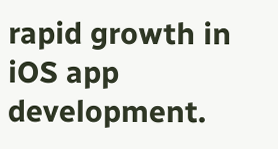rapid growth in iOS app development.